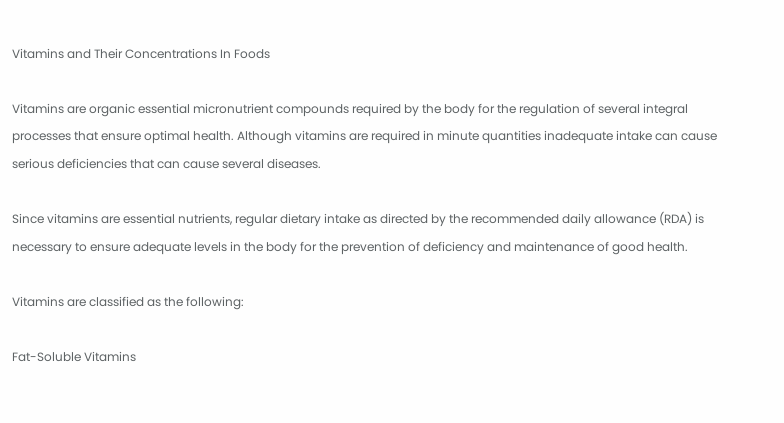Vitamins and Their Concentrations In Foods

Vitamins are organic essential micronutrient compounds required by the body for the regulation of several integral processes that ensure optimal health. Although vitamins are required in minute quantities inadequate intake can cause serious deficiencies that can cause several diseases.

Since vitamins are essential nutrients, regular dietary intake as directed by the recommended daily allowance (RDA) is necessary to ensure adequate levels in the body for the prevention of deficiency and maintenance of good health.

Vitamins are classified as the following:

Fat-Soluble Vitamins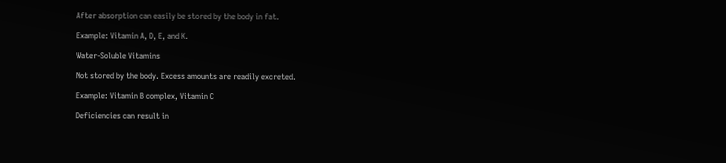After absorption can easily be stored by the body in fat.

Example: Vitamin A, D, E, and K.

Water-Soluble Vitamins

Not stored by the body. Excess amounts are readily excreted.

Example: Vitamin B complex, Vitamin C

Deficiencies can result in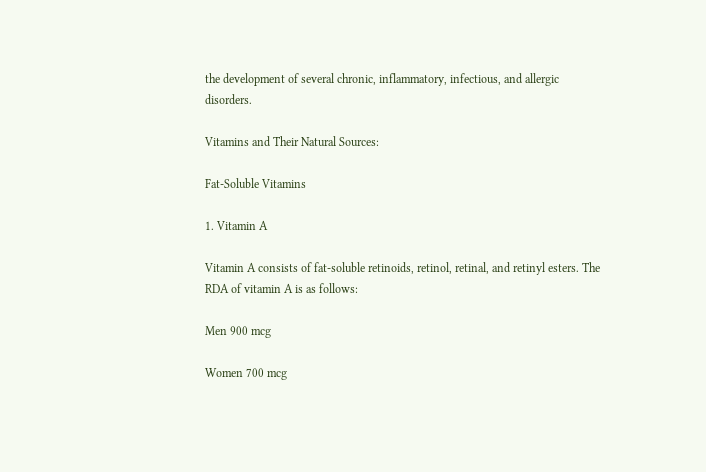the development of several chronic, inflammatory, infectious, and allergic disorders.

Vitamins and Their Natural Sources:

Fat-Soluble Vitamins

1. Vitamin A

Vitamin A consists of fat-soluble retinoids, retinol, retinal, and retinyl esters. The RDA of vitamin A is as follows:

Men 900 mcg

Women 700 mcg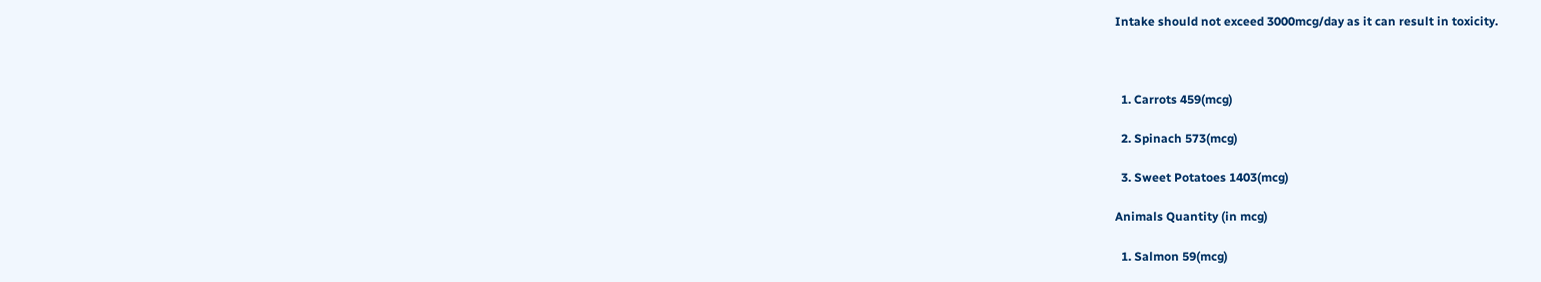Intake should not exceed 3000mcg/day as it can result in toxicity.



  1. Carrots 459(mcg)

  2. Spinach 573(mcg)

  3. Sweet Potatoes 1403(mcg)

Animals Quantity (in mcg)

  1. Salmon 59(mcg)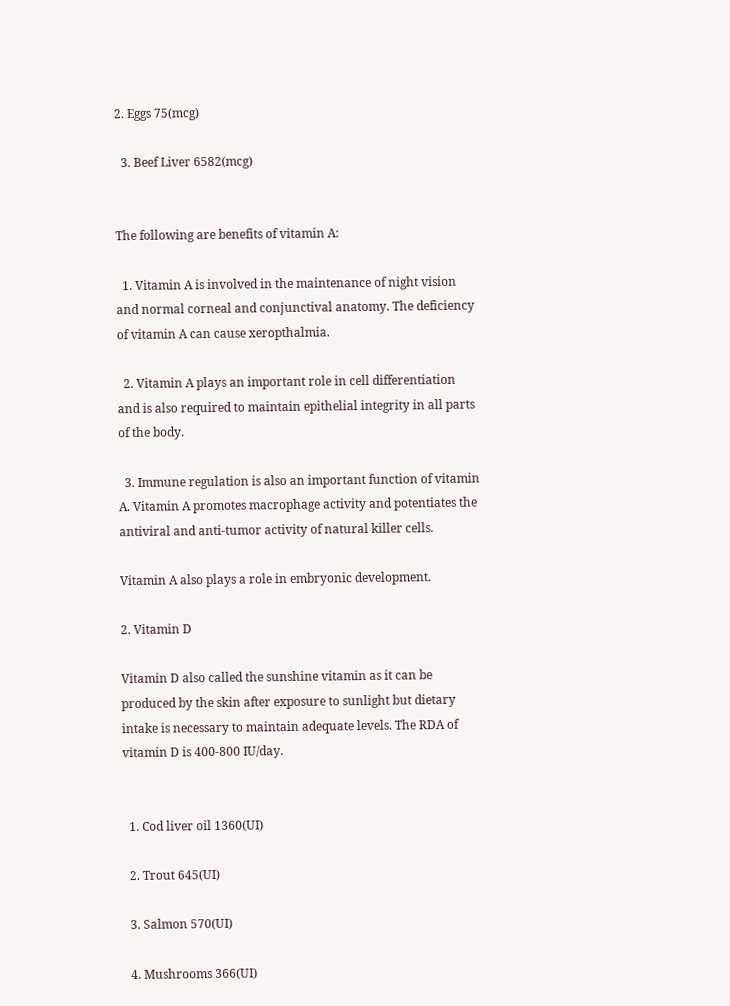2. Eggs 75(mcg)

  3. Beef Liver 6582(mcg)


The following are benefits of vitamin A:

  1. Vitamin A is involved in the maintenance of night vision and normal corneal and conjunctival anatomy. The deficiency of vitamin A can cause xeropthalmia.

  2. Vitamin A plays an important role in cell differentiation and is also required to maintain epithelial integrity in all parts of the body.

  3. Immune regulation is also an important function of vitamin A. Vitamin A promotes macrophage activity and potentiates the antiviral and anti-tumor activity of natural killer cells.

Vitamin A also plays a role in embryonic development.

2. Vitamin D

Vitamin D also called the sunshine vitamin as it can be produced by the skin after exposure to sunlight but dietary intake is necessary to maintain adequate levels. The RDA of vitamin D is 400-800 IU/day.


  1. Cod liver oil 1360(UI)

  2. Trout 645(UI)

  3. Salmon 570(UI)

  4. Mushrooms 366(UI)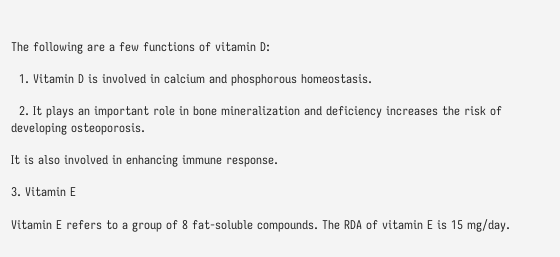The following are a few functions of vitamin D:

  1. Vitamin D is involved in calcium and phosphorous homeostasis.

  2. It plays an important role in bone mineralization and deficiency increases the risk of developing osteoporosis.

It is also involved in enhancing immune response.

3. Vitamin E

Vitamin E refers to a group of 8 fat-soluble compounds. The RDA of vitamin E is 15 mg/day.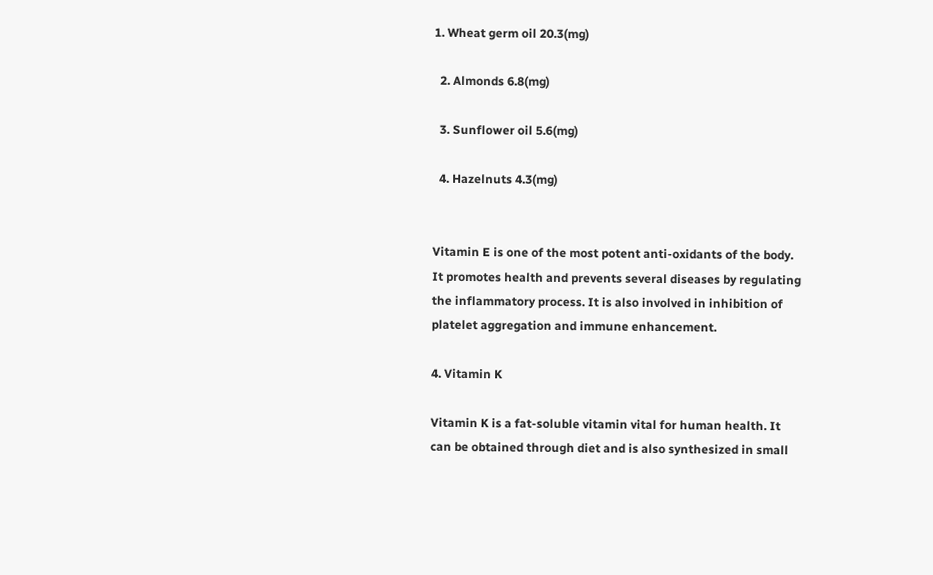1. Wheat germ oil 20.3(mg)

  2. Almonds 6.8(mg)

  3. Sunflower oil 5.6(mg)

  4. Hazelnuts 4.3(mg)


Vitamin E is one of the most potent anti-oxidants of the body. It promotes health and prevents several diseases by regulating the inflammatory process. It is also involved in inhibition of platelet aggregation and immune enhancement.

4. Vitamin K

Vitamin K is a fat-soluble vitamin vital for human health. It can be obtained through diet and is also synthesized in small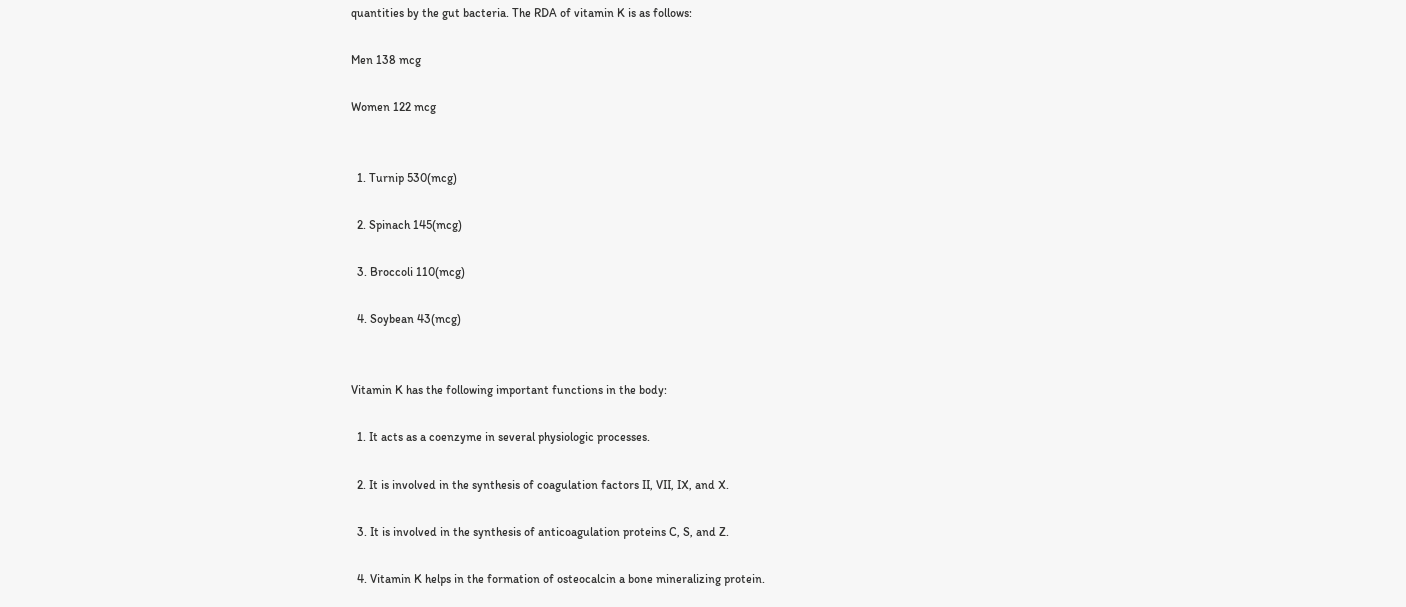quantities by the gut bacteria. The RDA of vitamin K is as follows:

Men 138 mcg

Women 122 mcg


  1. Turnip 530(mcg)

  2. Spinach 145(mcg)

  3. Broccoli 110(mcg)

  4. Soybean 43(mcg)


Vitamin K has the following important functions in the body:

  1. It acts as a coenzyme in several physiologic processes.

  2. It is involved in the synthesis of coagulation factors II, VII, IX, and X.

  3. It is involved in the synthesis of anticoagulation proteins C, S, and Z.

  4. Vitamin K helps in the formation of osteocalcin a bone mineralizing protein.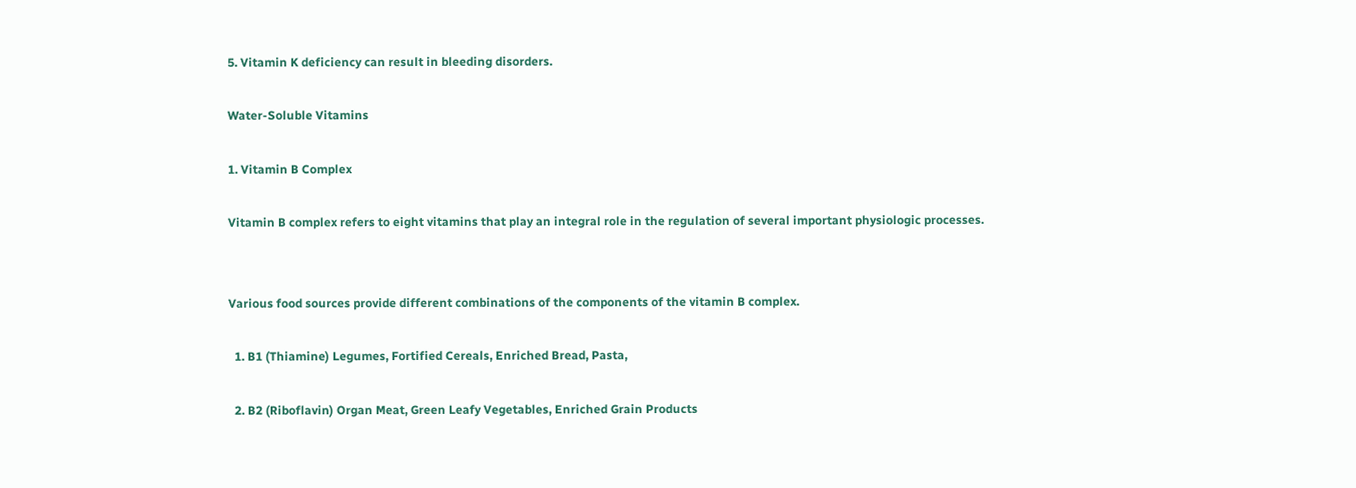5. Vitamin K deficiency can result in bleeding disorders.

Water-Soluble Vitamins

1. Vitamin B Complex

Vitamin B complex refers to eight vitamins that play an integral role in the regulation of several important physiologic processes.


Various food sources provide different combinations of the components of the vitamin B complex.

  1. B1 (Thiamine) Legumes, Fortified Cereals, Enriched Bread, Pasta,

  2. B2 (Riboflavin) Organ Meat, Green Leafy Vegetables, Enriched Grain Products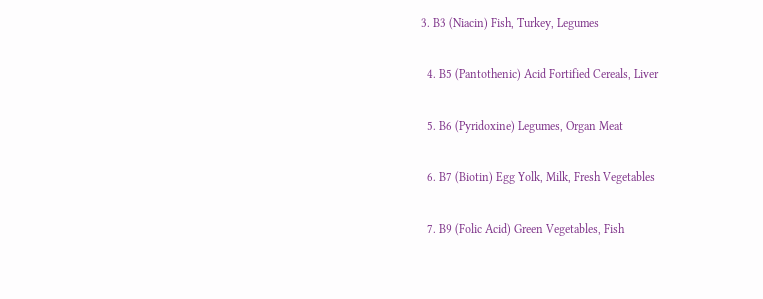3. B3 (Niacin) Fish, Turkey, Legumes

  4. B5 (Pantothenic) Acid Fortified Cereals, Liver

  5. B6 (Pyridoxine) Legumes, Organ Meat

  6. B7 (Biotin) Egg Yolk, Milk, Fresh Vegetables

  7. B9 (Folic Acid) Green Vegetables, Fish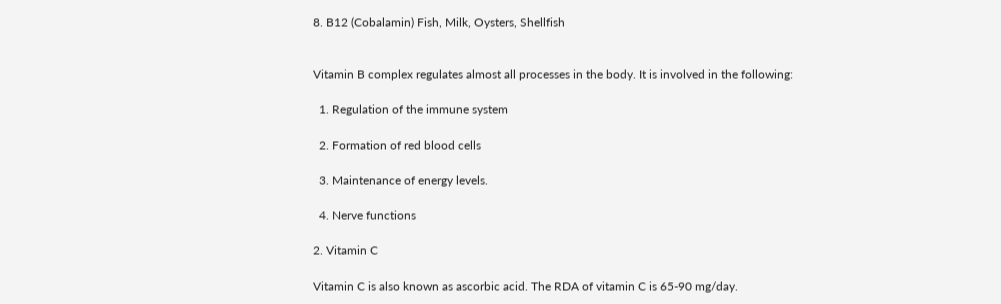8. B12 (Cobalamin) Fish, Milk, Oysters, Shellfish


Vitamin B complex regulates almost all processes in the body. It is involved in the following:

  1. Regulation of the immune system

  2. Formation of red blood cells

  3. Maintenance of energy levels.

  4. Nerve functions

2. Vitamin C

Vitamin C is also known as ascorbic acid. The RDA of vitamin C is 65-90 mg/day.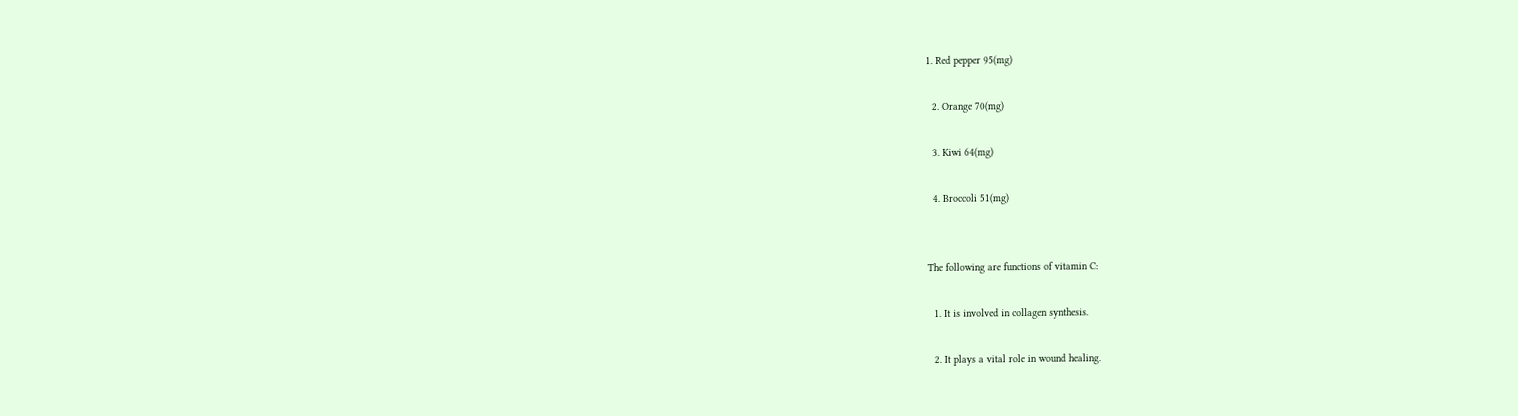1. Red pepper 95(mg)

  2. Orange 70(mg)

  3. Kiwi 64(mg)

  4. Broccoli 51(mg)


The following are functions of vitamin C:

  1. It is involved in collagen synthesis.

  2. It plays a vital role in wound healing.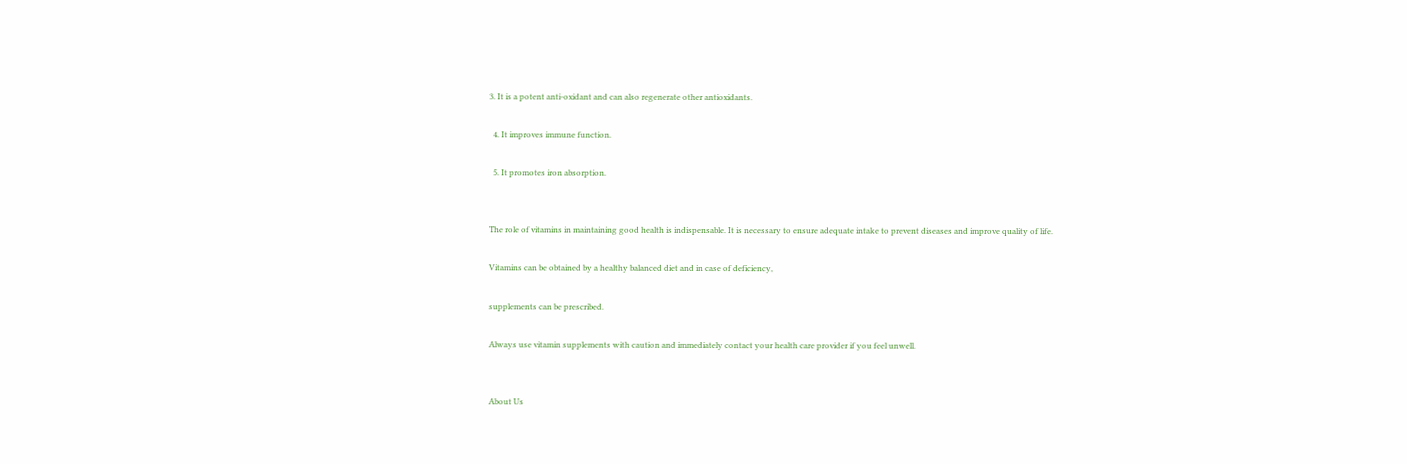3. It is a potent anti-oxidant and can also regenerate other antioxidants.

  4. It improves immune function.

  5. It promotes iron absorption.


The role of vitamins in maintaining good health is indispensable. It is necessary to ensure adequate intake to prevent diseases and improve quality of life.

Vitamins can be obtained by a healthy balanced diet and in case of deficiency,

supplements can be prescribed.

Always use vitamin supplements with caution and immediately contact your health care provider if you feel unwell.


About Us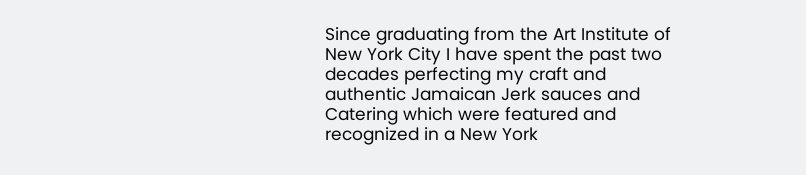Since graduating from the Art Institute of New York City I have spent the past two decades perfecting my craft and authentic Jamaican Jerk sauces and Catering which were featured and recognized in a New York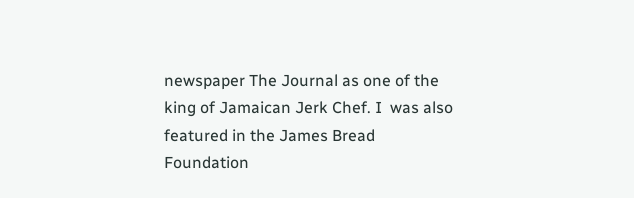newspaper The Journal as one of the king of Jamaican Jerk Chef. I  was also featured in the James Bread Foundation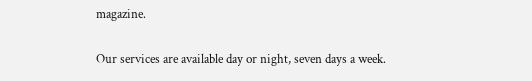magazine.


Our services are available day or night, seven days a week.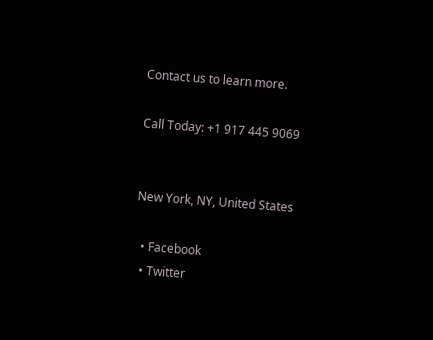Contact us to learn more.

Call Today: +1 917 445 9069


New York, NY, United States

  • Facebook
  • Twitter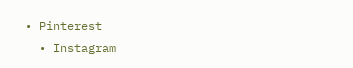• Pinterest
  • Instagram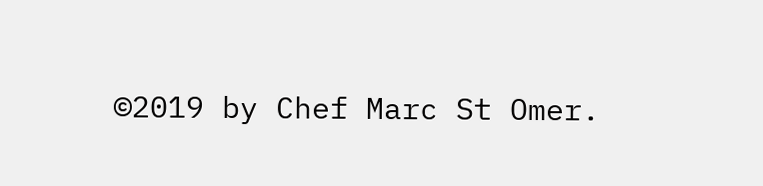©2019 by Chef Marc St Omer.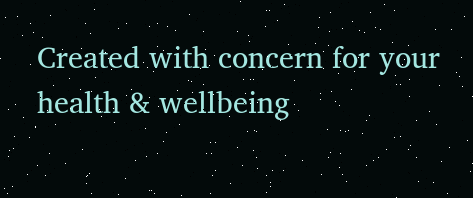Created with concern for your health & wellbeing